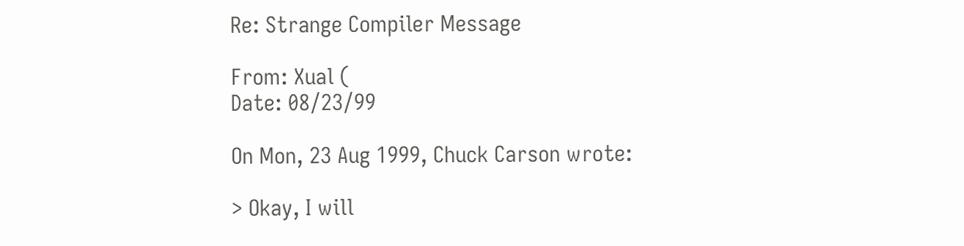Re: Strange Compiler Message

From: Xual (
Date: 08/23/99

On Mon, 23 Aug 1999, Chuck Carson wrote:

> Okay, I will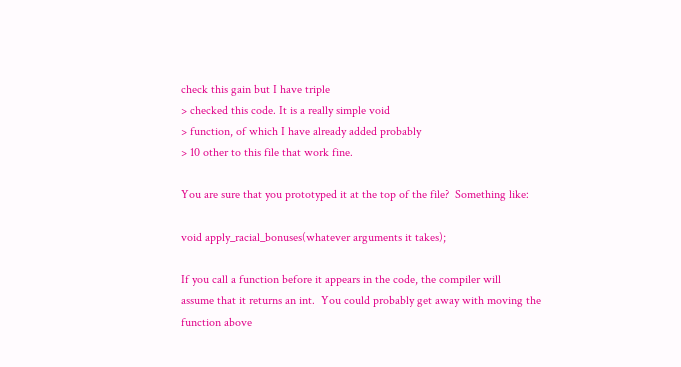check this gain but I have triple
> checked this code. It is a really simple void
> function, of which I have already added probably
> 10 other to this file that work fine.

You are sure that you prototyped it at the top of the file?  Something like:

void apply_racial_bonuses(whatever arguments it takes);

If you call a function before it appears in the code, the compiler will
assume that it returns an int.  You could probably get away with moving the
function above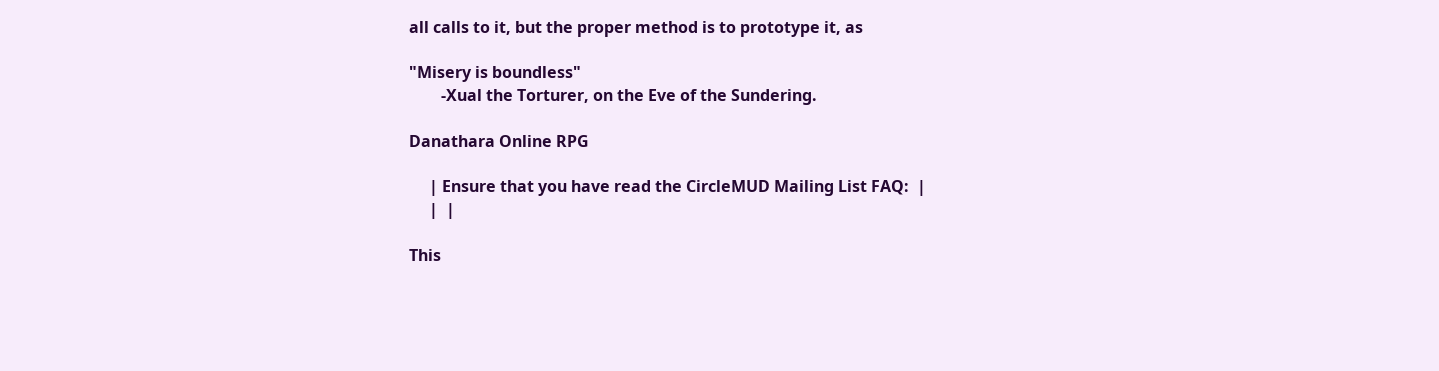all calls to it, but the proper method is to prototype it, as

"Misery is boundless"
        -Xual the Torturer, on the Eve of the Sundering.

Danathara Online RPG

     | Ensure that you have read the CircleMUD Mailing List FAQ:  |
     |  |

This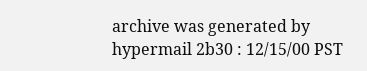archive was generated by hypermail 2b30 : 12/15/00 PST